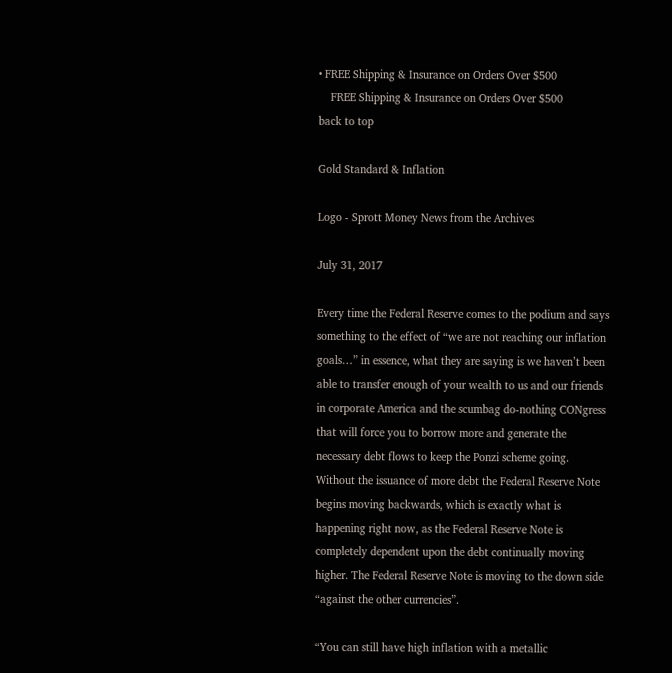• FREE Shipping & Insurance on Orders Over $500
    FREE Shipping & Insurance on Orders Over $500
back to top

Gold Standard & Inflation

Logo - Sprott Money News from the Archives

July 31, 2017

Every time the Federal Reserve comes to the podium and says something to the effect of “we are not reaching our inflation goals…” in essence, what they are saying is we haven’t been able to transfer enough of your wealth to us and our friends in corporate America and the scumbag do-nothing CONgress that will force you to borrow more and generate the necessary debt flows to keep the Ponzi scheme going. Without the issuance of more debt the Federal Reserve Note begins moving backwards, which is exactly what is happening right now, as the Federal Reserve Note is completely dependent upon the debt continually moving higher. The Federal Reserve Note is moving to the down side “against the other currencies”.

“You can still have high inflation with a metallic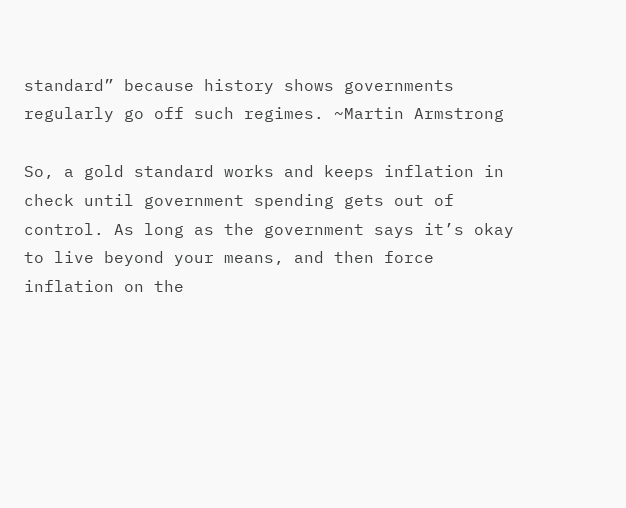standard” because history shows governments regularly go off such regimes. ~Martin Armstrong

So, a gold standard works and keeps inflation in check until government spending gets out of control. As long as the government says it’s okay to live beyond your means, and then force inflation on the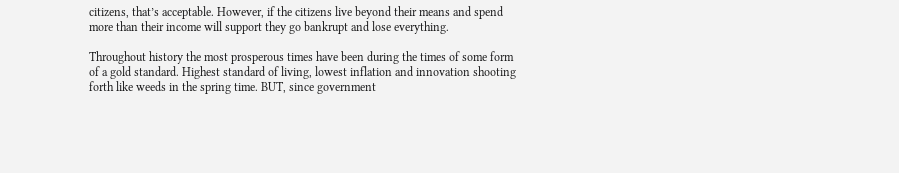citizens, that’s acceptable. However, if the citizens live beyond their means and spend more than their income will support they go bankrupt and lose everything.

Throughout history the most prosperous times have been during the times of some form of a gold standard. Highest standard of living, lowest inflation and innovation shooting forth like weeds in the spring time. BUT, since government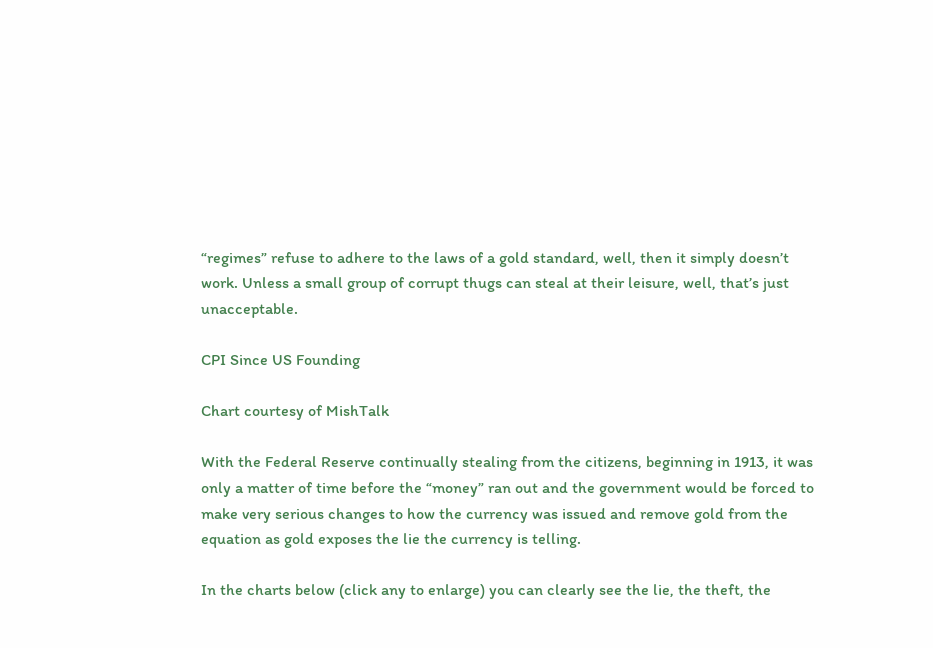“regimes” refuse to adhere to the laws of a gold standard, well, then it simply doesn’t work. Unless a small group of corrupt thugs can steal at their leisure, well, that’s just unacceptable.

CPI Since US Founding

Chart courtesy of MishTalk

With the Federal Reserve continually stealing from the citizens, beginning in 1913, it was only a matter of time before the “money” ran out and the government would be forced to make very serious changes to how the currency was issued and remove gold from the equation as gold exposes the lie the currency is telling.

In the charts below (click any to enlarge) you can clearly see the lie, the theft, the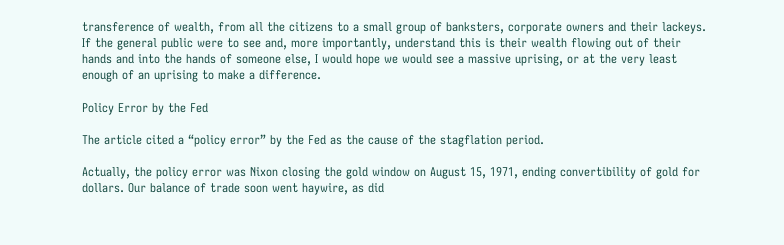transference of wealth, from all the citizens to a small group of banksters, corporate owners and their lackeys. If the general public were to see and, more importantly, understand this is their wealth flowing out of their hands and into the hands of someone else, I would hope we would see a massive uprising, or at the very least enough of an uprising to make a difference.

Policy Error by the Fed

The article cited a “policy error” by the Fed as the cause of the stagflation period.

Actually, the policy error was Nixon closing the gold window on August 15, 1971, ending convertibility of gold for dollars. Our balance of trade soon went haywire, as did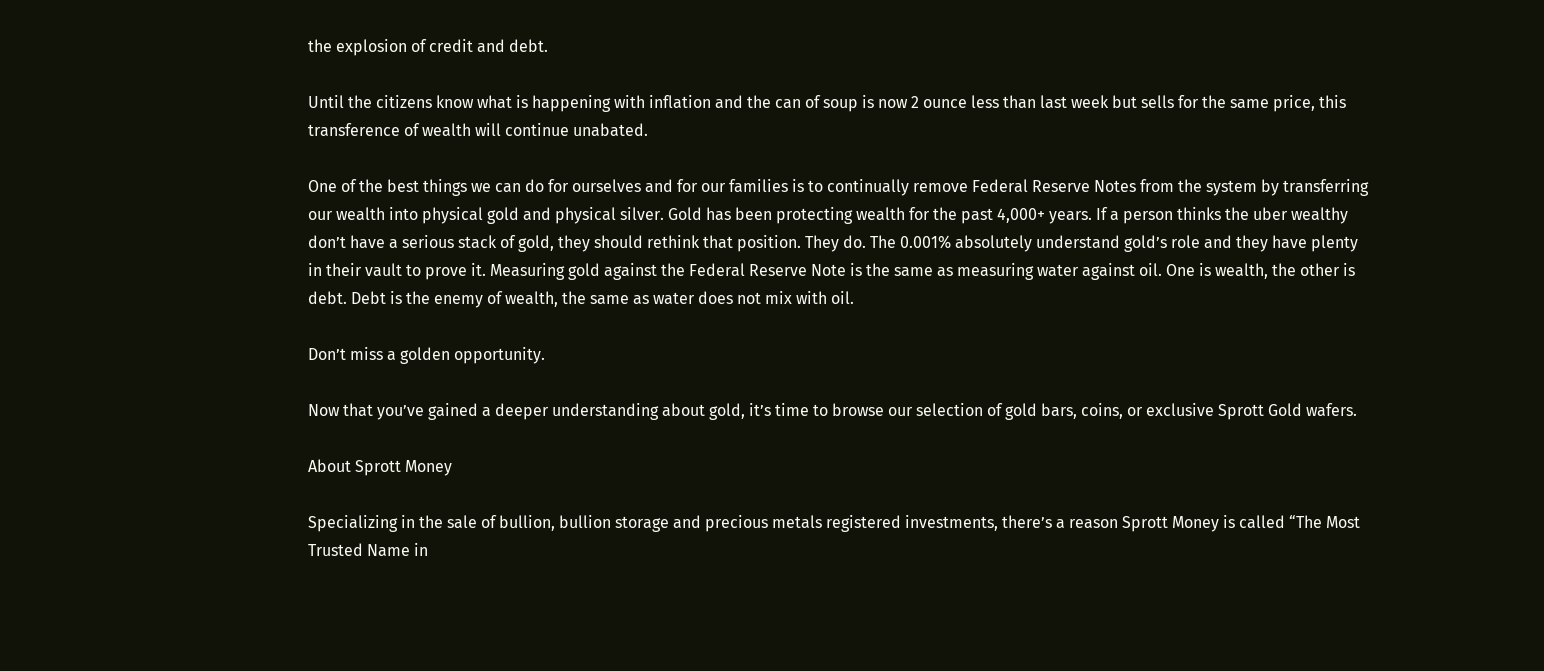the explosion of credit and debt.

Until the citizens know what is happening with inflation and the can of soup is now 2 ounce less than last week but sells for the same price, this transference of wealth will continue unabated.

One of the best things we can do for ourselves and for our families is to continually remove Federal Reserve Notes from the system by transferring our wealth into physical gold and physical silver. Gold has been protecting wealth for the past 4,000+ years. If a person thinks the uber wealthy don’t have a serious stack of gold, they should rethink that position. They do. The 0.001% absolutely understand gold’s role and they have plenty in their vault to prove it. Measuring gold against the Federal Reserve Note is the same as measuring water against oil. One is wealth, the other is debt. Debt is the enemy of wealth, the same as water does not mix with oil.

Don’t miss a golden opportunity.

Now that you’ve gained a deeper understanding about gold, it’s time to browse our selection of gold bars, coins, or exclusive Sprott Gold wafers.

About Sprott Money

Specializing in the sale of bullion, bullion storage and precious metals registered investments, there’s a reason Sprott Money is called “The Most Trusted Name in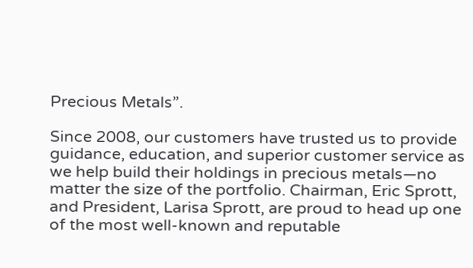Precious Metals”.

Since 2008, our customers have trusted us to provide guidance, education, and superior customer service as we help build their holdings in precious metals—no matter the size of the portfolio. Chairman, Eric Sprott, and President, Larisa Sprott, are proud to head up one of the most well-known and reputable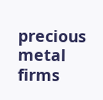precious metal firms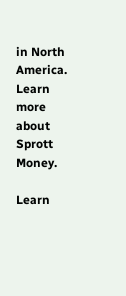in North America. Learn more about Sprott Money.

Learn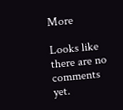More

Looks like there are no comments yet.